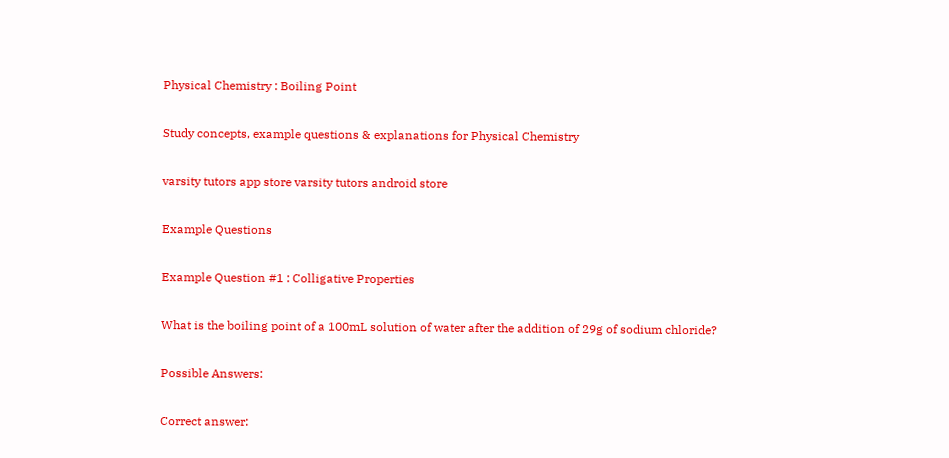Physical Chemistry : Boiling Point

Study concepts, example questions & explanations for Physical Chemistry

varsity tutors app store varsity tutors android store

Example Questions

Example Question #1 : Colligative Properties

What is the boiling point of a 100mL solution of water after the addition of 29g of sodium chloride?

Possible Answers:

Correct answer: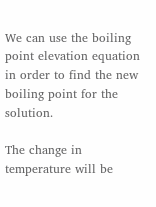We can use the boiling point elevation equation in order to find the new boiling point for the solution.

The change in temperature will be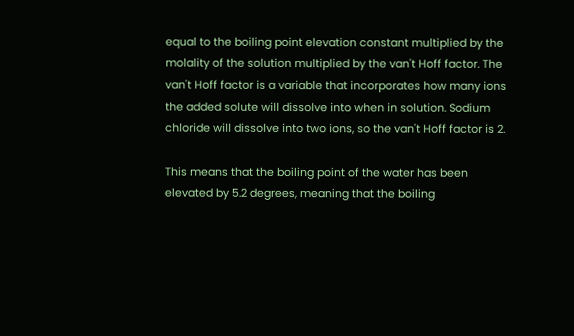equal to the boiling point elevation constant multiplied by the molality of the solution multiplied by the van't Hoff factor. The van't Hoff factor is a variable that incorporates how many ions the added solute will dissolve into when in solution. Sodium chloride will dissolve into two ions, so the van't Hoff factor is 2.

This means that the boiling point of the water has been elevated by 5.2 degrees, meaning that the boiling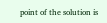point of the solution is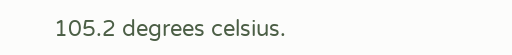105.2 degrees celsius.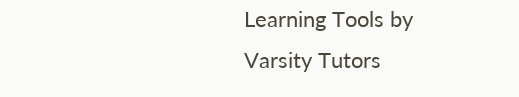Learning Tools by Varsity Tutors